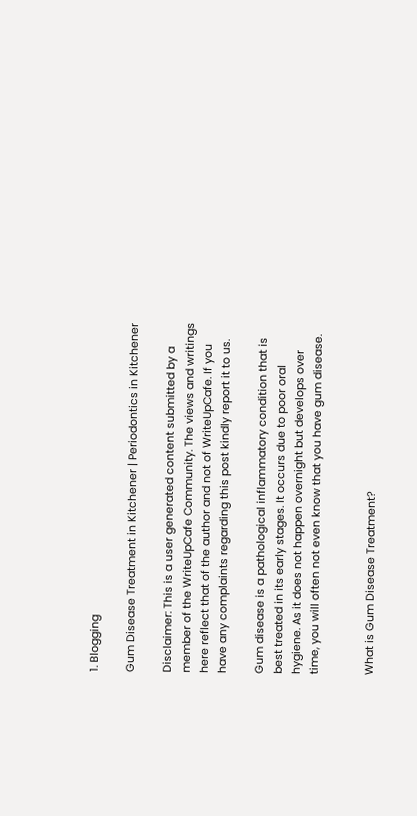1. Blogging

Gum Disease Treatment in Kitchener | Periodontics in Kitchener

Disclaimer: This is a user generated content submitted by a member of the WriteUpCafe Community. The views and writings here reflect that of the author and not of WriteUpCafe. If you have any complaints regarding this post kindly report it to us.

Gum disease is a pathological inflammatory condition that is best treated in its early stages. It occurs due to poor oral hygiene. As it does not happen overnight but develops over time, you will often not even know that you have gum disease.


What is Gum Disease Treatment?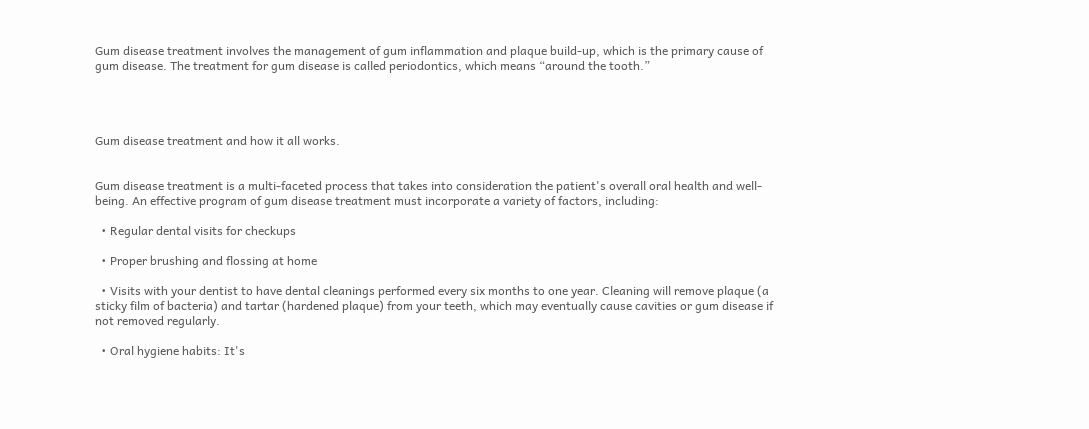Gum disease treatment involves the management of gum inflammation and plaque build-up, which is the primary cause of gum disease. The treatment for gum disease is called periodontics, which means “around the tooth.”




Gum disease treatment and how it all works.


Gum disease treatment is a multi-faceted process that takes into consideration the patient's overall oral health and well-being. An effective program of gum disease treatment must incorporate a variety of factors, including:

  • Regular dental visits for checkups

  • Proper brushing and flossing at home

  • Visits with your dentist to have dental cleanings performed every six months to one year. Cleaning will remove plaque (a sticky film of bacteria) and tartar (hardened plaque) from your teeth, which may eventually cause cavities or gum disease if not removed regularly.

  • Oral hygiene habits: It's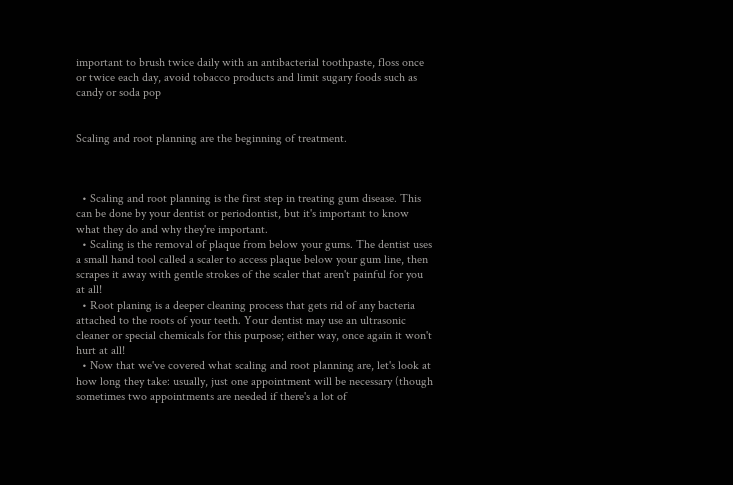important to brush twice daily with an antibacterial toothpaste, floss once or twice each day, avoid tobacco products and limit sugary foods such as candy or soda pop


Scaling and root planning are the beginning of treatment.



  • Scaling and root planning is the first step in treating gum disease. This can be done by your dentist or periodontist, but it's important to know what they do and why they're important.
  • Scaling is the removal of plaque from below your gums. The dentist uses a small hand tool called a scaler to access plaque below your gum line, then scrapes it away with gentle strokes of the scaler that aren't painful for you at all!
  • Root planing is a deeper cleaning process that gets rid of any bacteria attached to the roots of your teeth. Your dentist may use an ultrasonic cleaner or special chemicals for this purpose; either way, once again it won't hurt at all!
  • Now that we've covered what scaling and root planning are, let's look at how long they take: usually, just one appointment will be necessary (though sometimes two appointments are needed if there's a lot of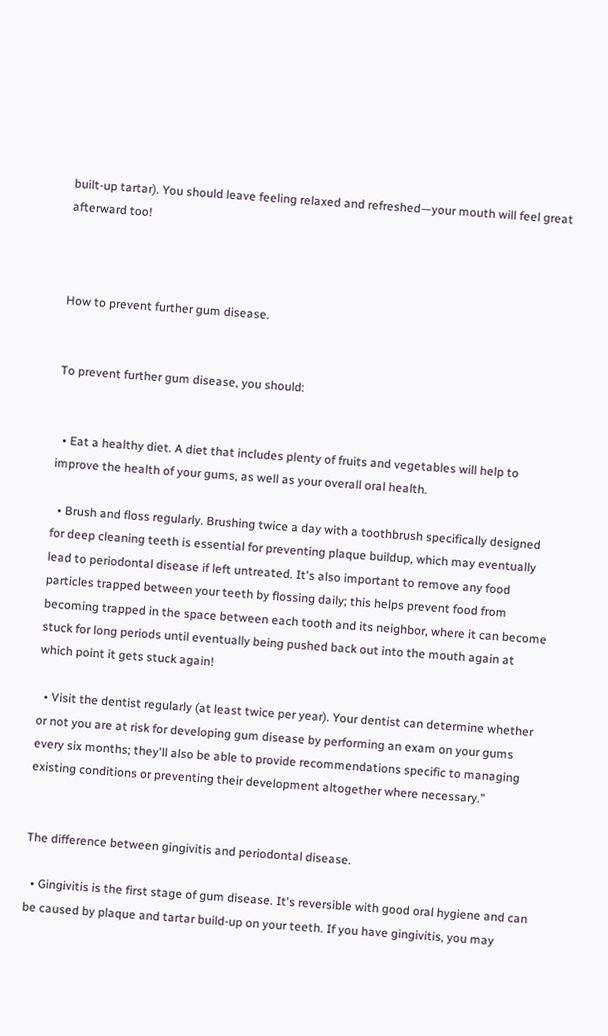built-up tartar). You should leave feeling relaxed and refreshed—your mouth will feel great afterward too!



How to prevent further gum disease.


To prevent further gum disease, you should:


  • Eat a healthy diet. A diet that includes plenty of fruits and vegetables will help to improve the health of your gums, as well as your overall oral health.

  • Brush and floss regularly. Brushing twice a day with a toothbrush specifically designed for deep cleaning teeth is essential for preventing plaque buildup, which may eventually lead to periodontal disease if left untreated. It's also important to remove any food particles trapped between your teeth by flossing daily; this helps prevent food from becoming trapped in the space between each tooth and its neighbor, where it can become stuck for long periods until eventually being pushed back out into the mouth again at which point it gets stuck again!

  • Visit the dentist regularly (at least twice per year). Your dentist can determine whether or not you are at risk for developing gum disease by performing an exam on your gums every six months; they'll also be able to provide recommendations specific to managing existing conditions or preventing their development altogether where necessary.”


The difference between gingivitis and periodontal disease.

  • Gingivitis is the first stage of gum disease. It's reversible with good oral hygiene and can be caused by plaque and tartar build-up on your teeth. If you have gingivitis, you may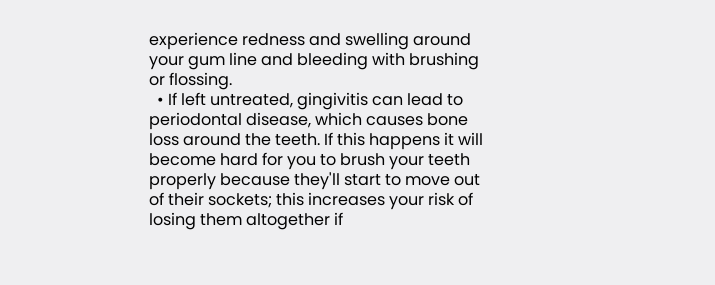experience redness and swelling around your gum line and bleeding with brushing or flossing.
  • If left untreated, gingivitis can lead to periodontal disease, which causes bone loss around the teeth. If this happens it will become hard for you to brush your teeth properly because they'll start to move out of their sockets; this increases your risk of losing them altogether if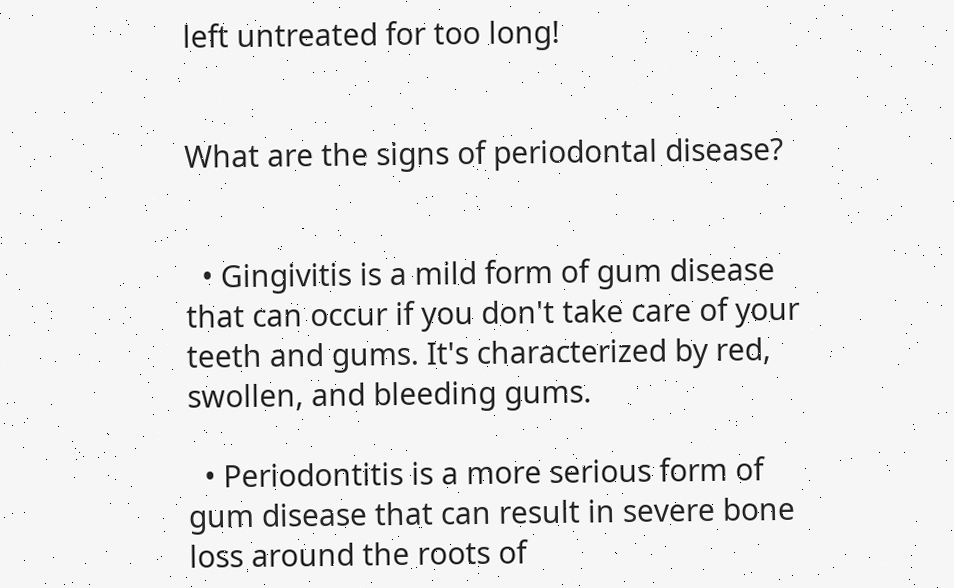left untreated for too long!


What are the signs of periodontal disease?


  • Gingivitis is a mild form of gum disease that can occur if you don't take care of your teeth and gums. It's characterized by red, swollen, and bleeding gums.

  • Periodontitis is a more serious form of gum disease that can result in severe bone loss around the roots of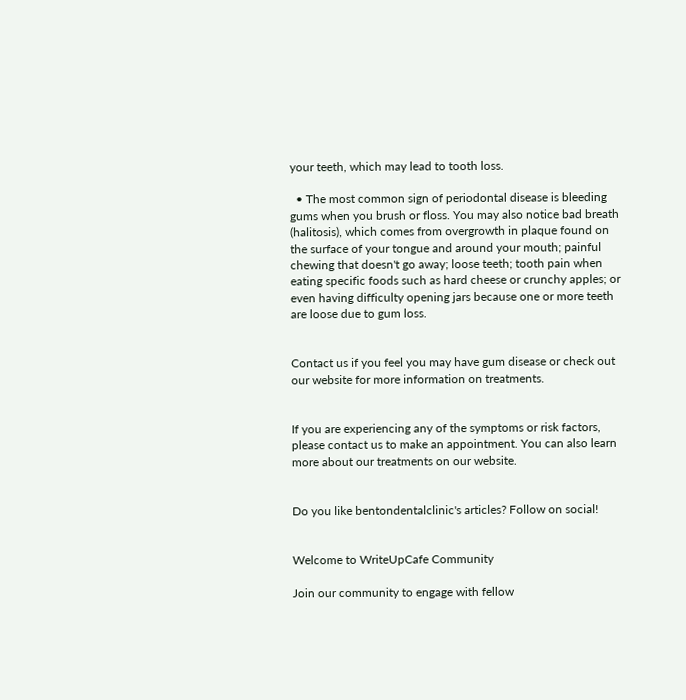your teeth, which may lead to tooth loss.

  • The most common sign of periodontal disease is bleeding gums when you brush or floss. You may also notice bad breath (halitosis), which comes from overgrowth in plaque found on the surface of your tongue and around your mouth; painful chewing that doesn't go away; loose teeth; tooth pain when eating specific foods such as hard cheese or crunchy apples; or even having difficulty opening jars because one or more teeth are loose due to gum loss.


Contact us if you feel you may have gum disease or check out our website for more information on treatments.


If you are experiencing any of the symptoms or risk factors, please contact us to make an appointment. You can also learn more about our treatments on our website.


Do you like bentondentalclinic's articles? Follow on social!


Welcome to WriteUpCafe Community

Join our community to engage with fellow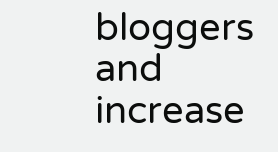bloggers and increase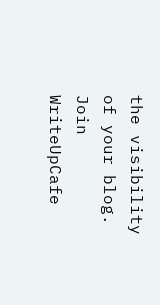the visibility of your blog.
Join WriteUpCafe